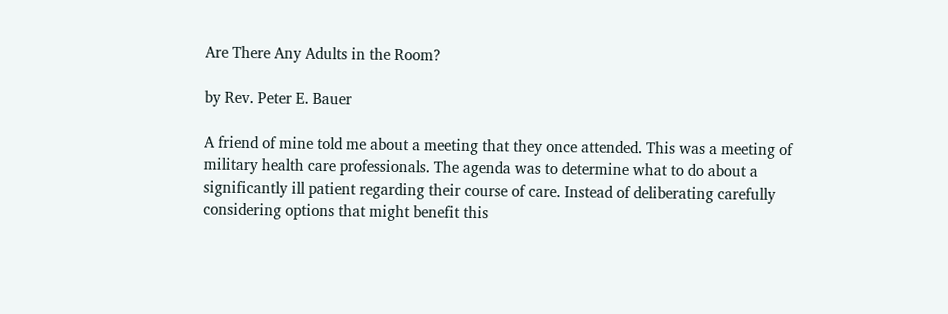Are There Any Adults in the Room?

by Rev. Peter E. Bauer

A friend of mine told me about a meeting that they once attended. This was a meeting of military health care professionals. The agenda was to determine what to do about a significantly ill patient regarding their course of care. Instead of deliberating carefully considering options that might benefit this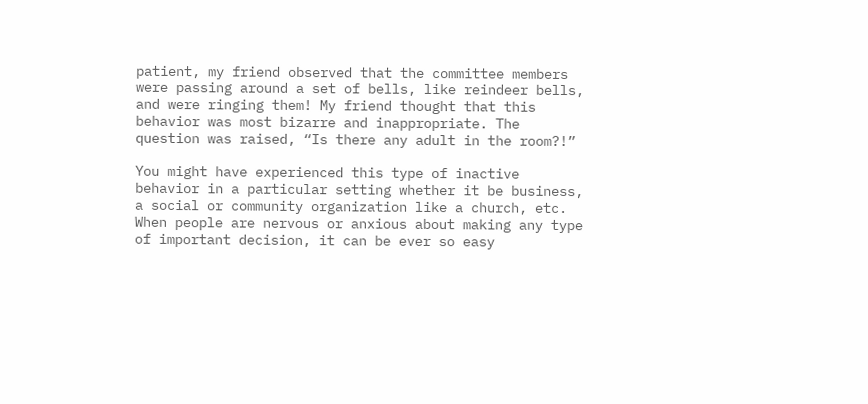patient, my friend observed that the committee members were passing around a set of bells, like reindeer bells, and were ringing them! My friend thought that this behavior was most bizarre and inappropriate. The question was raised, “Is there any adult in the room?!”

You might have experienced this type of inactive behavior in a particular setting whether it be business, a social or community organization like a church, etc. When people are nervous or anxious about making any type of important decision, it can be ever so easy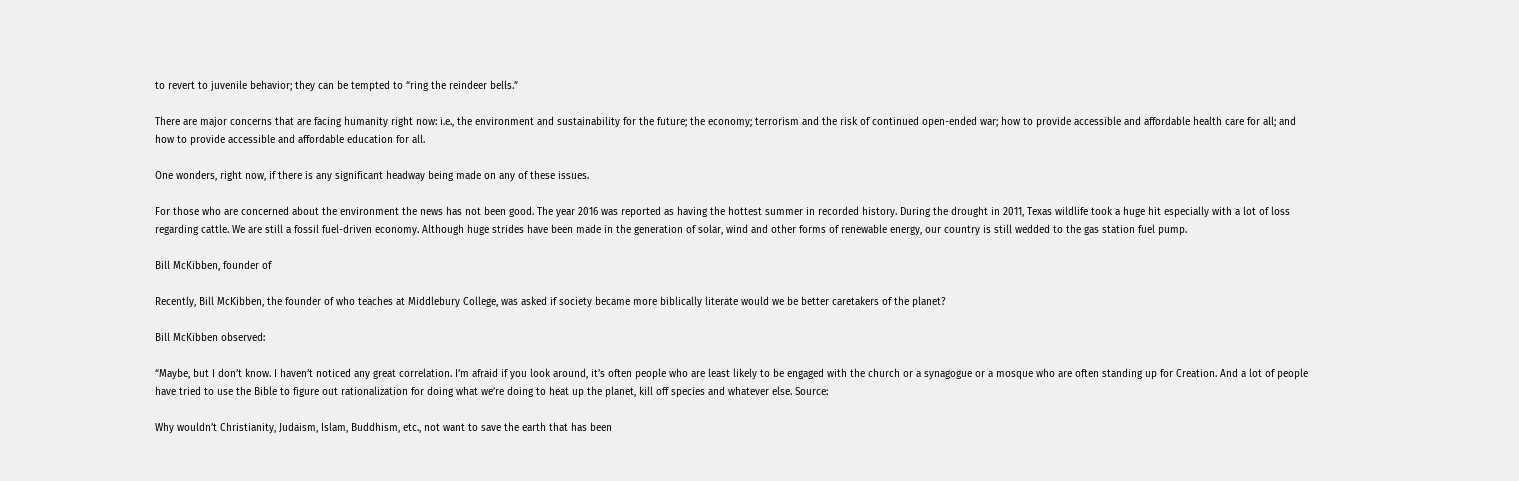to revert to juvenile behavior; they can be tempted to “ring the reindeer bells.”

There are major concerns that are facing humanity right now: i.e., the environment and sustainability for the future; the economy; terrorism and the risk of continued open-ended war; how to provide accessible and affordable health care for all; and how to provide accessible and affordable education for all.

One wonders, right now, if there is any significant headway being made on any of these issues.

For those who are concerned about the environment the news has not been good. The year 2016 was reported as having the hottest summer in recorded history. During the drought in 2011, Texas wildlife took a huge hit especially with a lot of loss regarding cattle. We are still a fossil fuel-driven economy. Although huge strides have been made in the generation of solar, wind and other forms of renewable energy, our country is still wedded to the gas station fuel pump.

Bill McKibben, founder of

Recently, Bill McKibben, the founder of who teaches at Middlebury College, was asked if society became more biblically literate would we be better caretakers of the planet?

Bill McKibben observed:

“Maybe, but I don’t know. I haven’t noticed any great correlation. I’m afraid if you look around, it’s often people who are least likely to be engaged with the church or a synagogue or a mosque who are often standing up for Creation. And a lot of people have tried to use the Bible to figure out rationalization for doing what we’re doing to heat up the planet, kill off species and whatever else. Source:

Why wouldn’t Christianity, Judaism, Islam, Buddhism, etc., not want to save the earth that has been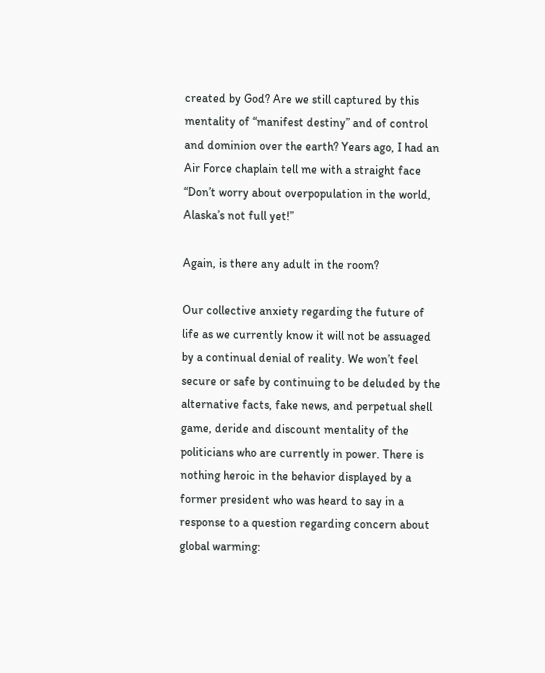created by God? Are we still captured by this mentality of “manifest destiny” and of control and dominion over the earth? Years ago, I had an Air Force chaplain tell me with a straight face “Don’t worry about overpopulation in the world, Alaska’s not full yet!”

Again, is there any adult in the room?

Our collective anxiety regarding the future of life as we currently know it will not be assuaged by a continual denial of reality. We won’t feel secure or safe by continuing to be deluded by the alternative facts, fake news, and perpetual shell game, deride and discount mentality of the politicians who are currently in power. There is nothing heroic in the behavior displayed by a former president who was heard to say in a response to a question regarding concern about global warming: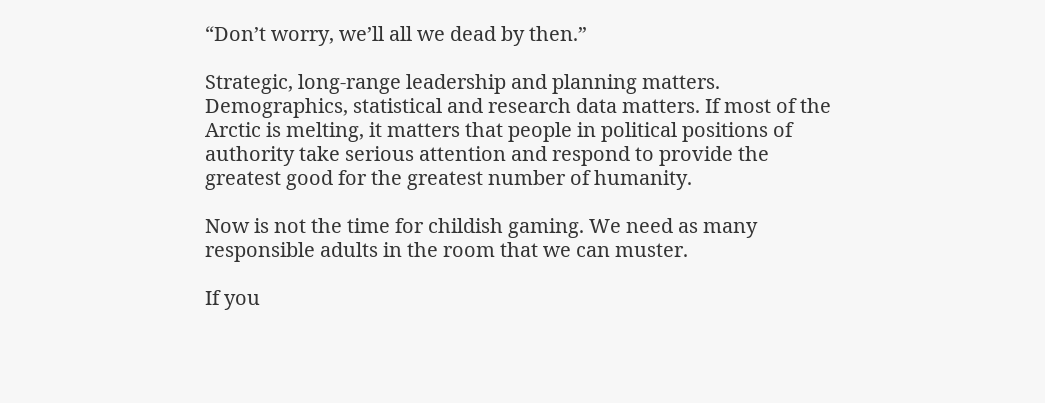“Don’t worry, we’ll all we dead by then.”

Strategic, long-range leadership and planning matters. Demographics, statistical and research data matters. If most of the Arctic is melting, it matters that people in political positions of authority take serious attention and respond to provide the greatest good for the greatest number of humanity.

Now is not the time for childish gaming. We need as many responsible adults in the room that we can muster.

If you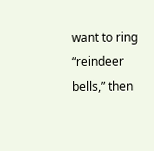want to ring “reindeer bells,” then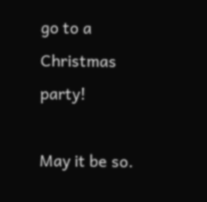go to a Christmas party!

May it be so.